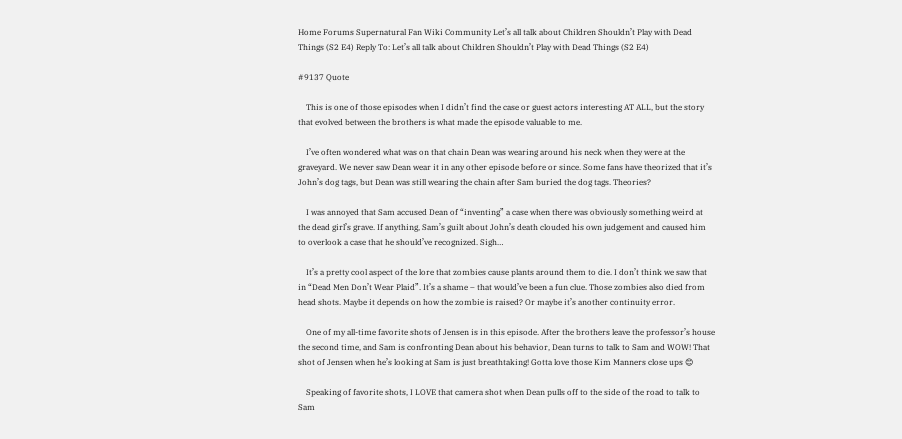Home Forums Supernatural Fan Wiki Community Let’s all talk about Children Shouldn’t Play with Dead Things (S2 E4) Reply To: Let’s all talk about Children Shouldn’t Play with Dead Things (S2 E4)

#9137 Quote

    This is one of those episodes when I didn’t find the case or guest actors interesting AT ALL, but the story that evolved between the brothers is what made the episode valuable to me.

    I’ve often wondered what was on that chain Dean was wearing around his neck when they were at the graveyard. We never saw Dean wear it in any other episode before or since. Some fans have theorized that it’s John’s dog tags, but Dean was still wearing the chain after Sam buried the dog tags. Theories?

    I was annoyed that Sam accused Dean of “inventing” a case when there was obviously something weird at the dead girl’s grave. If anything, Sam’s guilt about John’s death clouded his own judgement and caused him to overlook a case that he should’ve recognized. Sigh…

    It’s a pretty cool aspect of the lore that zombies cause plants around them to die. I don’t think we saw that in “Dead Men Don’t Wear Plaid”. It’s a shame – that would’ve been a fun clue. Those zombies also died from head shots. Maybe it depends on how the zombie is raised? Or maybe it’s another continuity error.

    One of my all-time favorite shots of Jensen is in this episode. After the brothers leave the professor’s house the second time, and Sam is confronting Dean about his behavior, Dean turns to talk to Sam and WOW! That shot of Jensen when he’s looking at Sam is just breathtaking! Gotta love those Kim Manners close ups 😊

    Speaking of favorite shots, I LOVE that camera shot when Dean pulls off to the side of the road to talk to Sam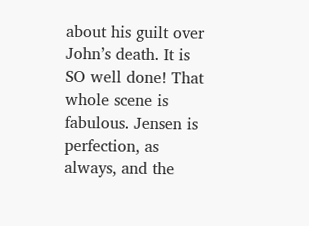about his guilt over John’s death. It is SO well done! That whole scene is fabulous. Jensen is perfection, as always, and the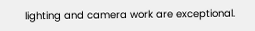lighting and camera work are exceptional.